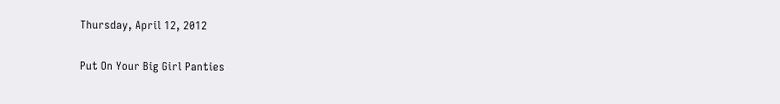Thursday, April 12, 2012

Put On Your Big Girl Panties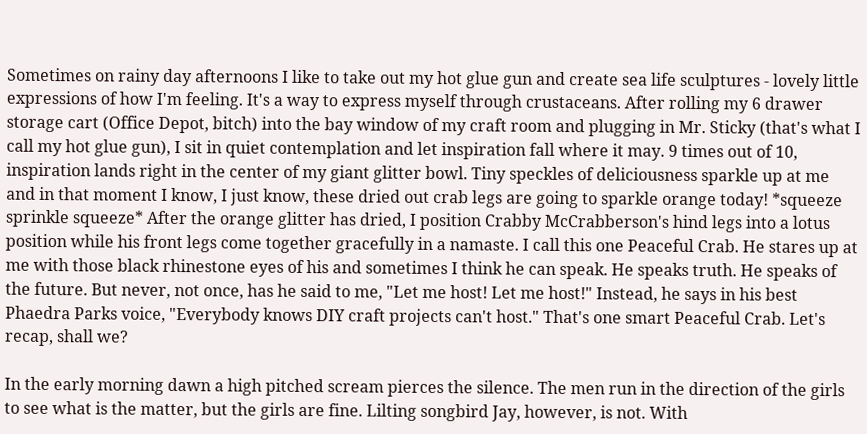Sometimes on rainy day afternoons I like to take out my hot glue gun and create sea life sculptures - lovely little expressions of how I'm feeling. It's a way to express myself through crustaceans. After rolling my 6 drawer storage cart (Office Depot, bitch) into the bay window of my craft room and plugging in Mr. Sticky (that's what I call my hot glue gun), I sit in quiet contemplation and let inspiration fall where it may. 9 times out of 10, inspiration lands right in the center of my giant glitter bowl. Tiny speckles of deliciousness sparkle up at me and in that moment I know, I just know, these dried out crab legs are going to sparkle orange today! *squeeze sprinkle squeeze* After the orange glitter has dried, I position Crabby McCrabberson's hind legs into a lotus position while his front legs come together gracefully in a namaste. I call this one Peaceful Crab. He stares up at me with those black rhinestone eyes of his and sometimes I think he can speak. He speaks truth. He speaks of the future. But never, not once, has he said to me, "Let me host! Let me host!" Instead, he says in his best Phaedra Parks voice, "Everybody knows DIY craft projects can't host." That's one smart Peaceful Crab. Let's recap, shall we?

In the early morning dawn a high pitched scream pierces the silence. The men run in the direction of the girls to see what is the matter, but the girls are fine. Lilting songbird Jay, however, is not. With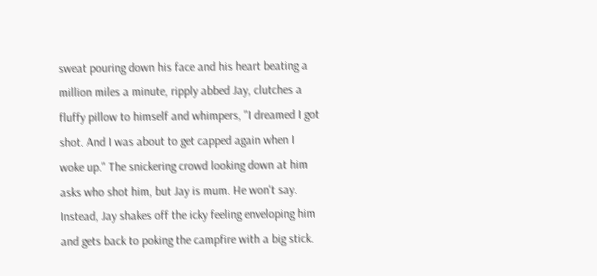sweat pouring down his face and his heart beating a million miles a minute, ripply abbed Jay, clutches a fluffy pillow to himself and whimpers, "I dreamed I got shot. And I was about to get capped again when I woke up." The snickering crowd looking down at him asks who shot him, but Jay is mum. He won't say. Instead, Jay shakes off the icky feeling enveloping him and gets back to poking the campfire with a big stick.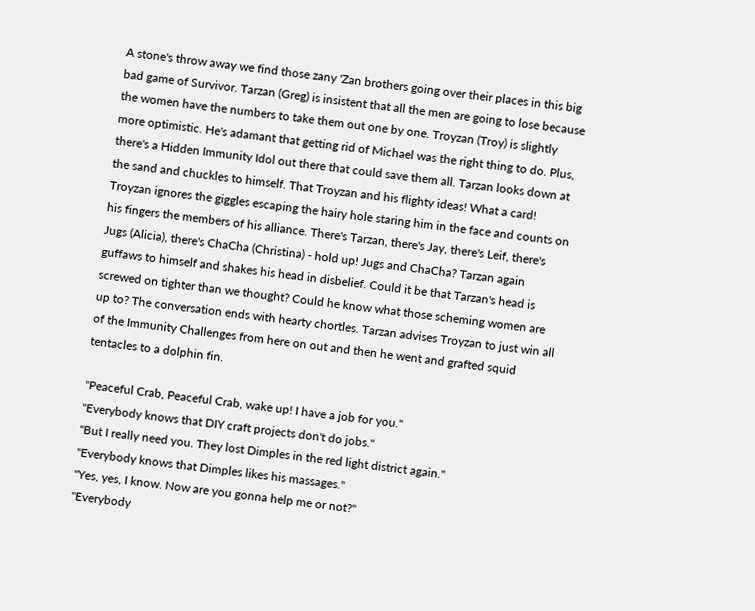A stone's throw away we find those zany 'Zan brothers going over their places in this big bad game of Survivor. Tarzan (Greg) is insistent that all the men are going to lose because the women have the numbers to take them out one by one. Troyzan (Troy) is slightly more optimistic. He's adamant that getting rid of Michael was the right thing to do. Plus, there's a Hidden Immunity Idol out there that could save them all. Tarzan looks down at the sand and chuckles to himself. That Troyzan and his flighty ideas! What a card! Troyzan ignores the giggles escaping the hairy hole staring him in the face and counts on his fingers the members of his alliance. There's Tarzan, there's Jay, there's Leif, there's Jugs (Alicia), there's ChaCha (Christina) - hold up! Jugs and ChaCha? Tarzan again guffaws to himself and shakes his head in disbelief. Could it be that Tarzan's head is screwed on tighter than we thought? Could he know what those scheming women are up to? The conversation ends with hearty chortles. Tarzan advises Troyzan to just win all of the Immunity Challenges from here on out and then he went and grafted squid tentacles to a dolphin fin.

"Peaceful Crab, Peaceful Crab, wake up! I have a job for you."
"Everybody knows that DIY craft projects don't do jobs."
"But I really need you. They lost Dimples in the red light district again."
"Everybody knows that Dimples likes his massages."
"Yes, yes, I know. Now are you gonna help me or not?"
"Everybody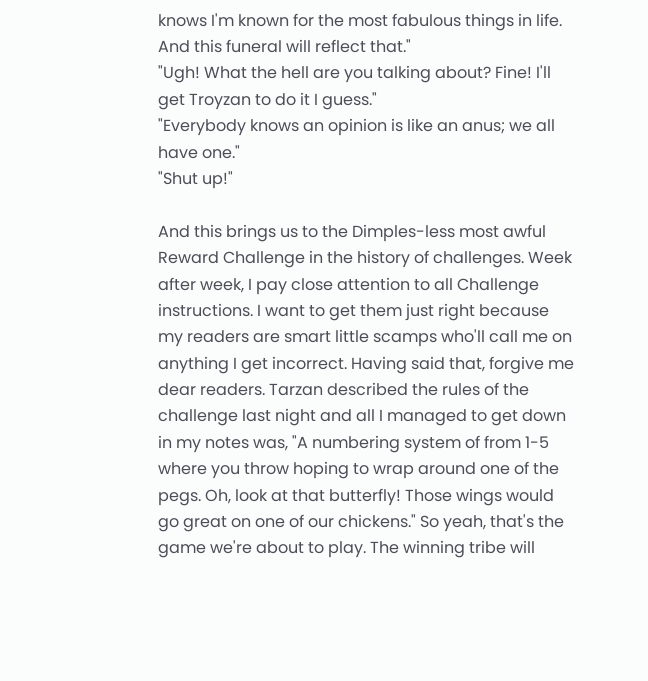knows I'm known for the most fabulous things in life. And this funeral will reflect that."
"Ugh! What the hell are you talking about? Fine! I'll get Troyzan to do it I guess."
"Everybody knows an opinion is like an anus; we all have one."
"Shut up!"

And this brings us to the Dimples-less most awful Reward Challenge in the history of challenges. Week after week, I pay close attention to all Challenge instructions. I want to get them just right because my readers are smart little scamps who'll call me on anything I get incorrect. Having said that, forgive me dear readers. Tarzan described the rules of the challenge last night and all I managed to get down in my notes was, "A numbering system of from 1-5 where you throw hoping to wrap around one of the pegs. Oh, look at that butterfly! Those wings would go great on one of our chickens." So yeah, that's the game we're about to play. The winning tribe will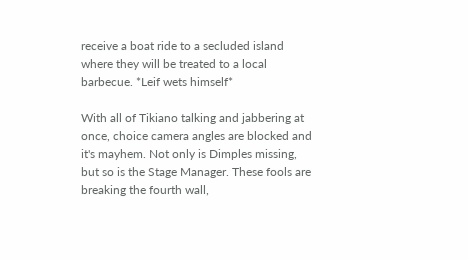receive a boat ride to a secluded island where they will be treated to a local barbecue. *Leif wets himself*

With all of Tikiano talking and jabbering at once, choice camera angles are blocked and it's mayhem. Not only is Dimples missing, but so is the Stage Manager. These fools are breaking the fourth wall,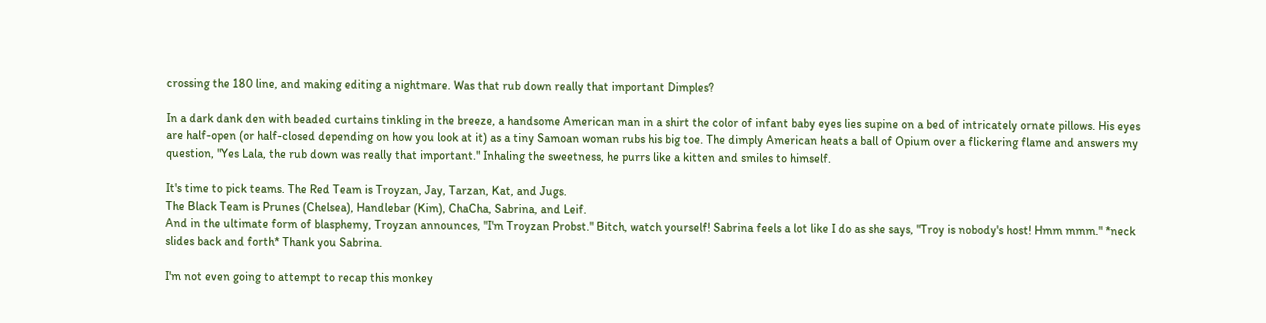crossing the 180 line, and making editing a nightmare. Was that rub down really that important Dimples?

In a dark dank den with beaded curtains tinkling in the breeze, a handsome American man in a shirt the color of infant baby eyes lies supine on a bed of intricately ornate pillows. His eyes are half-open (or half-closed depending on how you look at it) as a tiny Samoan woman rubs his big toe. The dimply American heats a ball of Opium over a flickering flame and answers my question, "Yes Lala, the rub down was really that important." Inhaling the sweetness, he purrs like a kitten and smiles to himself.

It's time to pick teams. The Red Team is Troyzan, Jay, Tarzan, Kat, and Jugs.
The Black Team is Prunes (Chelsea), Handlebar (Kim), ChaCha, Sabrina, and Leif.
And in the ultimate form of blasphemy, Troyzan announces, "I'm Troyzan Probst." Bitch, watch yourself! Sabrina feels a lot like I do as she says, "Troy is nobody's host! Hmm mmm." *neck slides back and forth* Thank you Sabrina.

I'm not even going to attempt to recap this monkey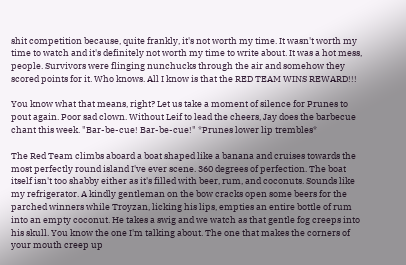shit competition because, quite frankly, it's not worth my time. It wasn't worth my time to watch and it's definitely not worth my time to write about. It was a hot mess, people. Survivors were flinging nunchucks through the air and somehow they scored points for it. Who knows. All I know is that the RED TEAM WINS REWARD!!!

You know what that means, right? Let us take a moment of silence for Prunes to pout again. Poor sad clown. Without Leif to lead the cheers, Jay does the barbecue chant this week. "Bar-be-cue! Bar-be-cue!" *Prunes lower lip trembles*

The Red Team climbs aboard a boat shaped like a banana and cruises towards the most perfectly round island I've ever scene. 360 degrees of perfection. The boat itself isn't too shabby either as it's filled with beer, rum, and coconuts. Sounds like my refrigerator. A kindly gentleman on the bow cracks open some beers for the parched winners while Troyzan, licking his lips, empties an entire bottle of rum into an empty coconut. He takes a swig and we watch as that gentle fog creeps into his skull. You know the one I'm talking about. The one that makes the corners of your mouth creep up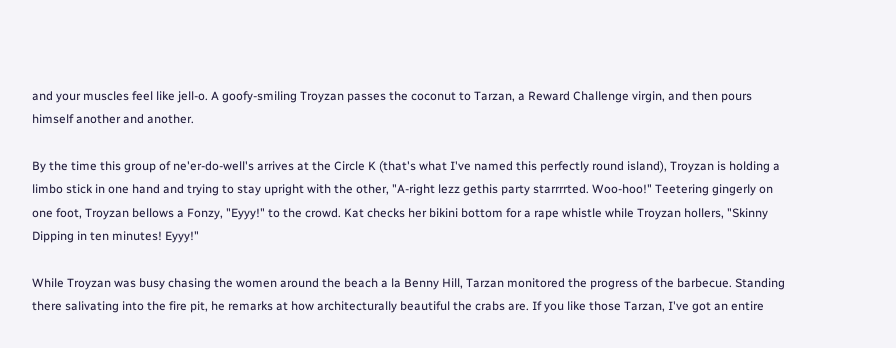and your muscles feel like jell-o. A goofy-smiling Troyzan passes the coconut to Tarzan, a Reward Challenge virgin, and then pours himself another and another.

By the time this group of ne'er-do-well's arrives at the Circle K (that's what I've named this perfectly round island), Troyzan is holding a limbo stick in one hand and trying to stay upright with the other, "A-right lezz gethis party starrrrted. Woo-hoo!" Teetering gingerly on one foot, Troyzan bellows a Fonzy, "Eyyy!" to the crowd. Kat checks her bikini bottom for a rape whistle while Troyzan hollers, "Skinny Dipping in ten minutes! Eyyy!"

While Troyzan was busy chasing the women around the beach a la Benny Hill, Tarzan monitored the progress of the barbecue. Standing there salivating into the fire pit, he remarks at how architecturally beautiful the crabs are. If you like those Tarzan, I've got an entire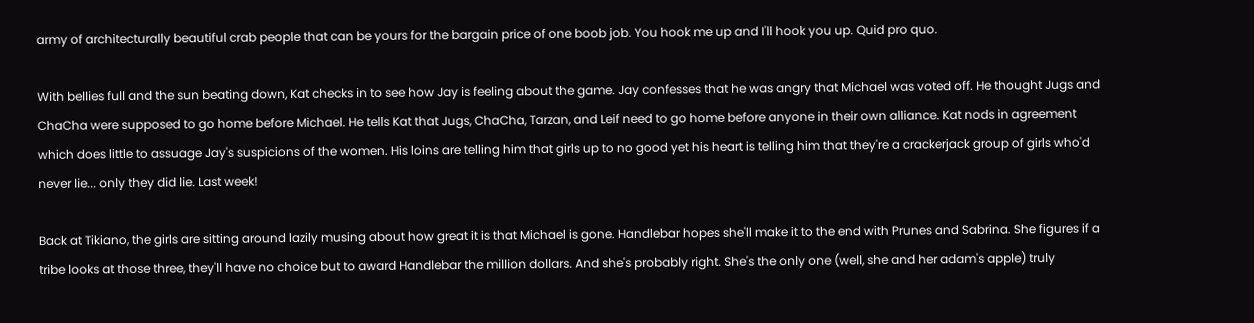army of architecturally beautiful crab people that can be yours for the bargain price of one boob job. You hook me up and I'll hook you up. Quid pro quo.

With bellies full and the sun beating down, Kat checks in to see how Jay is feeling about the game. Jay confesses that he was angry that Michael was voted off. He thought Jugs and ChaCha were supposed to go home before Michael. He tells Kat that Jugs, ChaCha, Tarzan, and Leif need to go home before anyone in their own alliance. Kat nods in agreement which does little to assuage Jay's suspicions of the women. His loins are telling him that girls up to no good yet his heart is telling him that they're a crackerjack group of girls who'd never lie... only they did lie. Last week!

Back at Tikiano, the girls are sitting around lazily musing about how great it is that Michael is gone. Handlebar hopes she'll make it to the end with Prunes and Sabrina. She figures if a tribe looks at those three, they'll have no choice but to award Handlebar the million dollars. And she's probably right. She's the only one (well, she and her adam's apple) truly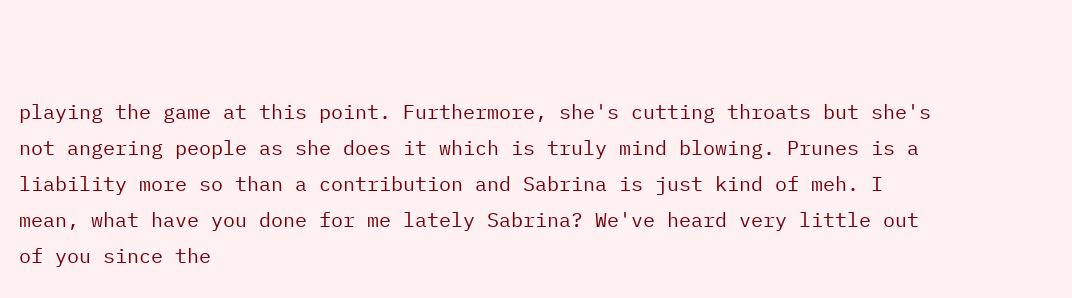playing the game at this point. Furthermore, she's cutting throats but she's not angering people as she does it which is truly mind blowing. Prunes is a liability more so than a contribution and Sabrina is just kind of meh. I mean, what have you done for me lately Sabrina? We've heard very little out of you since the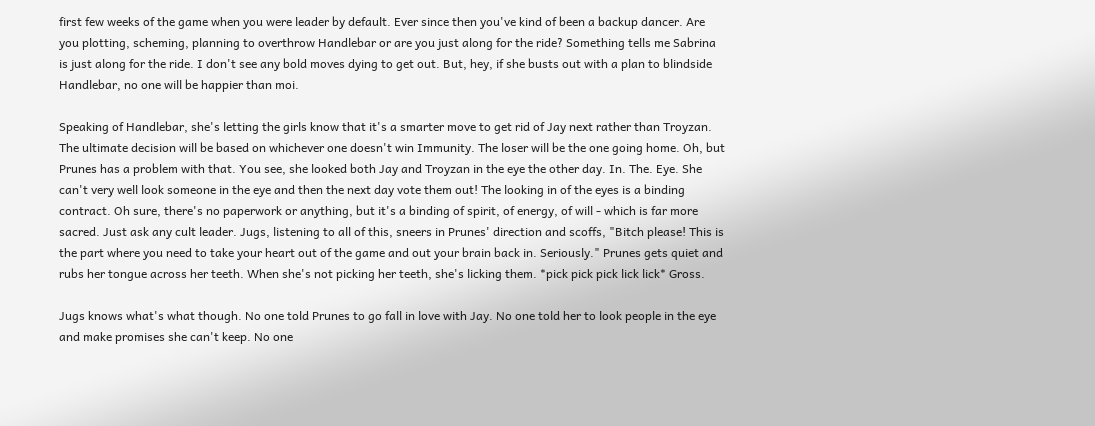first few weeks of the game when you were leader by default. Ever since then you've kind of been a backup dancer. Are you plotting, scheming, planning to overthrow Handlebar or are you just along for the ride? Something tells me Sabrina is just along for the ride. I don't see any bold moves dying to get out. But, hey, if she busts out with a plan to blindside Handlebar, no one will be happier than moi.

Speaking of Handlebar, she's letting the girls know that it's a smarter move to get rid of Jay next rather than Troyzan. The ultimate decision will be based on whichever one doesn't win Immunity. The loser will be the one going home. Oh, but Prunes has a problem with that. You see, she looked both Jay and Troyzan in the eye the other day. In. The. Eye. She can't very well look someone in the eye and then the next day vote them out! The looking in of the eyes is a binding contract. Oh sure, there's no paperwork or anything, but it's a binding of spirit, of energy, of will - which is far more sacred. Just ask any cult leader. Jugs, listening to all of this, sneers in Prunes' direction and scoffs, "Bitch please! This is the part where you need to take your heart out of the game and out your brain back in. Seriously." Prunes gets quiet and rubs her tongue across her teeth. When she's not picking her teeth, she's licking them. *pick pick pick lick lick* Gross.

Jugs knows what's what though. No one told Prunes to go fall in love with Jay. No one told her to look people in the eye and make promises she can't keep. No one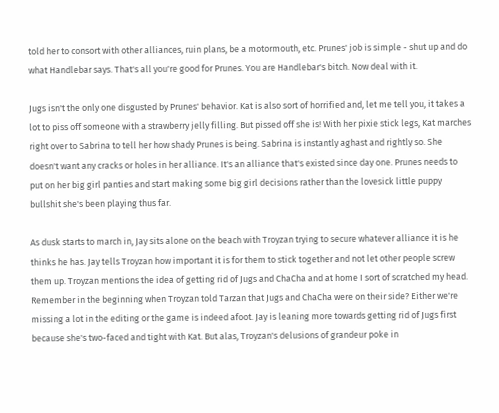told her to consort with other alliances, ruin plans, be a motormouth, etc. Prunes' job is simple - shut up and do what Handlebar says. That's all you're good for Prunes. You are Handlebar's bitch. Now deal with it.

Jugs isn't the only one disgusted by Prunes' behavior. Kat is also sort of horrified and, let me tell you, it takes a lot to piss off someone with a strawberry jelly filling. But pissed off she is! With her pixie stick legs, Kat marches right over to Sabrina to tell her how shady Prunes is being. Sabrina is instantly aghast and rightly so. She doesn't want any cracks or holes in her alliance. It's an alliance that's existed since day one. Prunes needs to put on her big girl panties and start making some big girl decisions rather than the lovesick little puppy bullshit she's been playing thus far.

As dusk starts to march in, Jay sits alone on the beach with Troyzan trying to secure whatever alliance it is he thinks he has. Jay tells Troyzan how important it is for them to stick together and not let other people screw them up. Troyzan mentions the idea of getting rid of Jugs and ChaCha and at home I sort of scratched my head. Remember in the beginning when Troyzan told Tarzan that Jugs and ChaCha were on their side? Either we're missing a lot in the editing or the game is indeed afoot. Jay is leaning more towards getting rid of Jugs first because she's two-faced and tight with Kat. But alas, Troyzan's delusions of grandeur poke in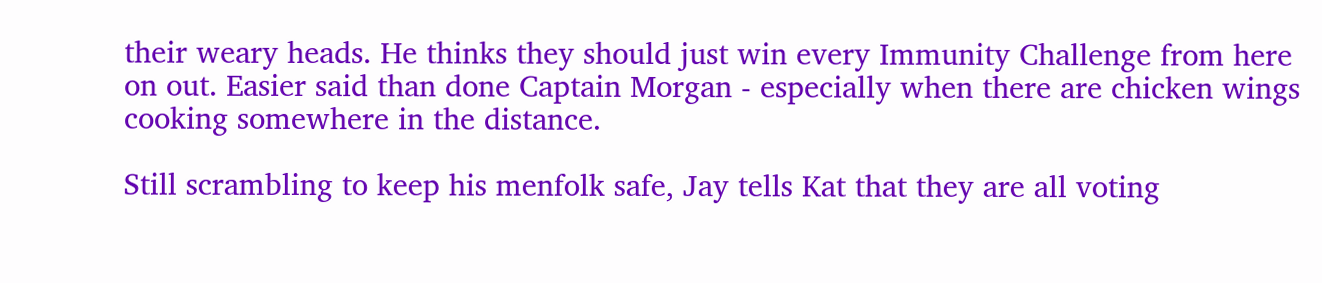their weary heads. He thinks they should just win every Immunity Challenge from here on out. Easier said than done Captain Morgan - especially when there are chicken wings cooking somewhere in the distance.

Still scrambling to keep his menfolk safe, Jay tells Kat that they are all voting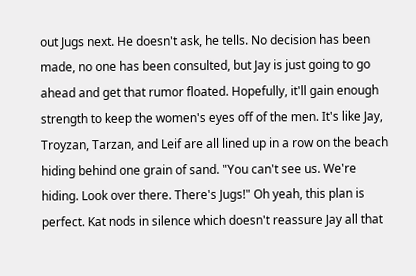out Jugs next. He doesn't ask, he tells. No decision has been made, no one has been consulted, but Jay is just going to go ahead and get that rumor floated. Hopefully, it'll gain enough strength to keep the women's eyes off of the men. It's like Jay, Troyzan, Tarzan, and Leif are all lined up in a row on the beach hiding behind one grain of sand. "You can't see us. We're hiding. Look over there. There's Jugs!" Oh yeah, this plan is perfect. Kat nods in silence which doesn't reassure Jay all that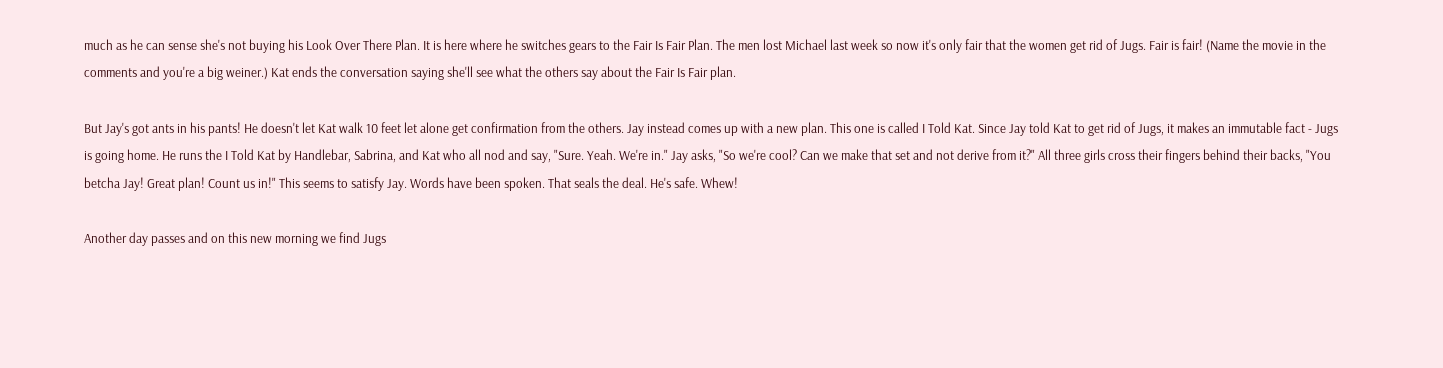much as he can sense she's not buying his Look Over There Plan. It is here where he switches gears to the Fair Is Fair Plan. The men lost Michael last week so now it's only fair that the women get rid of Jugs. Fair is fair! (Name the movie in the comments and you're a big weiner.) Kat ends the conversation saying she'll see what the others say about the Fair Is Fair plan.

But Jay's got ants in his pants! He doesn't let Kat walk 10 feet let alone get confirmation from the others. Jay instead comes up with a new plan. This one is called I Told Kat. Since Jay told Kat to get rid of Jugs, it makes an immutable fact - Jugs is going home. He runs the I Told Kat by Handlebar, Sabrina, and Kat who all nod and say, "Sure. Yeah. We're in." Jay asks, "So we're cool? Can we make that set and not derive from it?" All three girls cross their fingers behind their backs, "You betcha Jay! Great plan! Count us in!" This seems to satisfy Jay. Words have been spoken. That seals the deal. He's safe. Whew!

Another day passes and on this new morning we find Jugs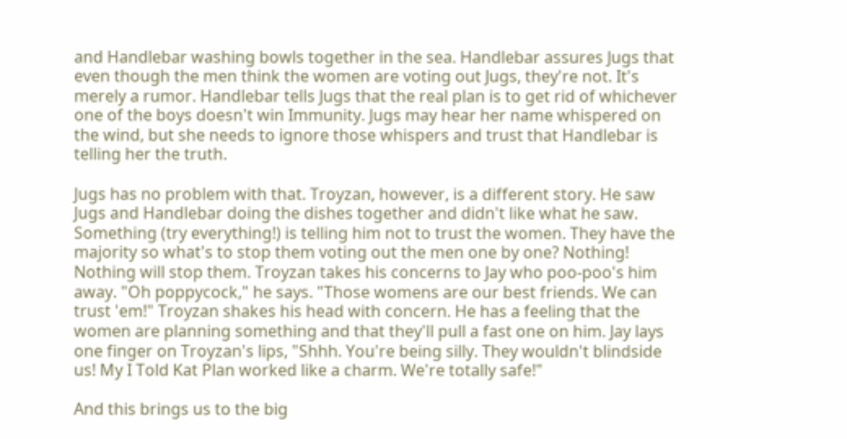and Handlebar washing bowls together in the sea. Handlebar assures Jugs that even though the men think the women are voting out Jugs, they're not. It's merely a rumor. Handlebar tells Jugs that the real plan is to get rid of whichever one of the boys doesn't win Immunity. Jugs may hear her name whispered on the wind, but she needs to ignore those whispers and trust that Handlebar is telling her the truth.

Jugs has no problem with that. Troyzan, however, is a different story. He saw Jugs and Handlebar doing the dishes together and didn't like what he saw. Something (try everything!) is telling him not to trust the women. They have the majority so what's to stop them voting out the men one by one? Nothing! Nothing will stop them. Troyzan takes his concerns to Jay who poo-poo's him away. "Oh poppycock," he says. "Those womens are our best friends. We can trust 'em!" Troyzan shakes his head with concern. He has a feeling that the women are planning something and that they'll pull a fast one on him. Jay lays one finger on Troyzan's lips, "Shhh. You're being silly. They wouldn't blindside us! My I Told Kat Plan worked like a charm. We're totally safe!"

And this brings us to the big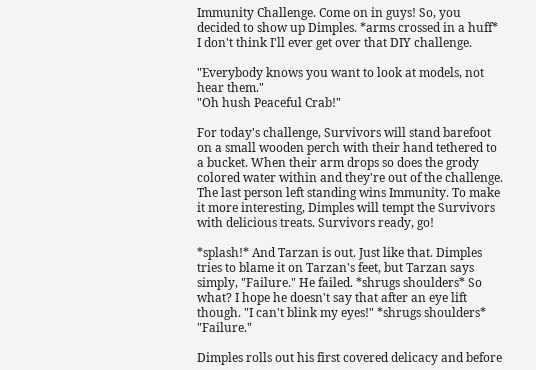Immunity Challenge. Come on in guys! So, you decided to show up Dimples. *arms crossed in a huff* I don't think I'll ever get over that DIY challenge.

"Everybody knows you want to look at models, not hear them."
"Oh hush Peaceful Crab!"

For today's challenge, Survivors will stand barefoot on a small wooden perch with their hand tethered to a bucket. When their arm drops so does the grody colored water within and they're out of the challenge. The last person left standing wins Immunity. To make it more interesting, Dimples will tempt the Survivors with delicious treats. Survivors ready, go!

*splash!* And Tarzan is out. Just like that. Dimples tries to blame it on Tarzan's feet, but Tarzan says simply, "Failure." He failed. *shrugs shoulders* So what? I hope he doesn't say that after an eye lift though. "I can't blink my eyes!" *shrugs shoulders* "Failure."

Dimples rolls out his first covered delicacy and before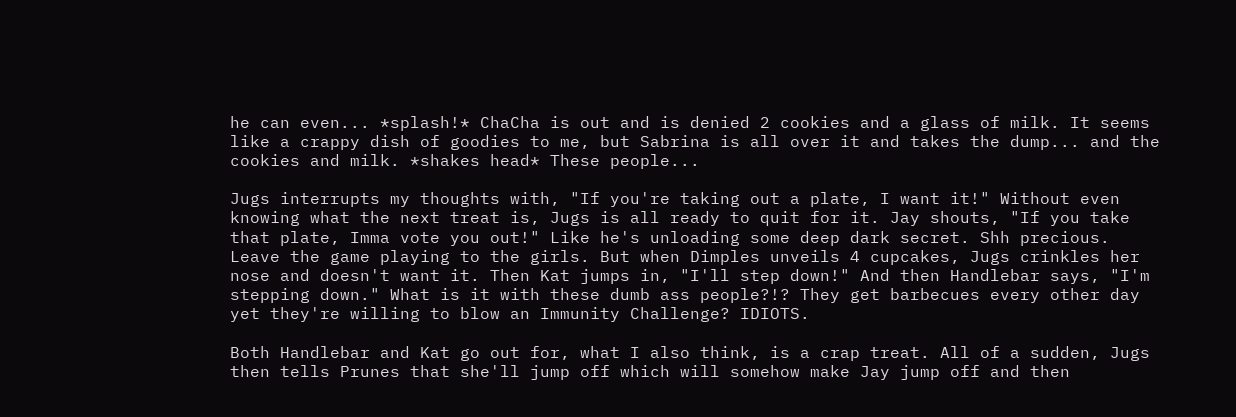he can even... *splash!* ChaCha is out and is denied 2 cookies and a glass of milk. It seems like a crappy dish of goodies to me, but Sabrina is all over it and takes the dump... and the cookies and milk. *shakes head* These people...

Jugs interrupts my thoughts with, "If you're taking out a plate, I want it!" Without even knowing what the next treat is, Jugs is all ready to quit for it. Jay shouts, "If you take that plate, Imma vote you out!" Like he's unloading some deep dark secret. Shh precious. Leave the game playing to the girls. But when Dimples unveils 4 cupcakes, Jugs crinkles her nose and doesn't want it. Then Kat jumps in, "I'll step down!" And then Handlebar says, "I'm stepping down." What is it with these dumb ass people?!? They get barbecues every other day yet they're willing to blow an Immunity Challenge? IDIOTS.

Both Handlebar and Kat go out for, what I also think, is a crap treat. All of a sudden, Jugs then tells Prunes that she'll jump off which will somehow make Jay jump off and then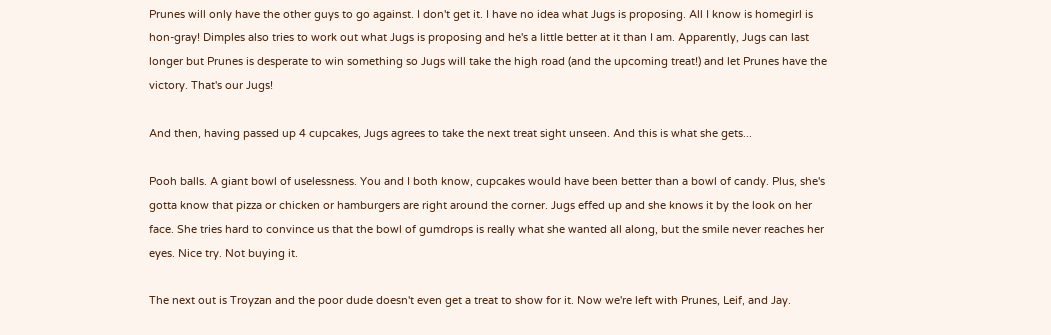Prunes will only have the other guys to go against. I don't get it. I have no idea what Jugs is proposing. All I know is homegirl is hon-gray! Dimples also tries to work out what Jugs is proposing and he's a little better at it than I am. Apparently, Jugs can last longer but Prunes is desperate to win something so Jugs will take the high road (and the upcoming treat!) and let Prunes have the victory. That's our Jugs!

And then, having passed up 4 cupcakes, Jugs agrees to take the next treat sight unseen. And this is what she gets...

Pooh balls. A giant bowl of uselessness. You and I both know, cupcakes would have been better than a bowl of candy. Plus, she's gotta know that pizza or chicken or hamburgers are right around the corner. Jugs effed up and she knows it by the look on her face. She tries hard to convince us that the bowl of gumdrops is really what she wanted all along, but the smile never reaches her eyes. Nice try. Not buying it.

The next out is Troyzan and the poor dude doesn't even get a treat to show for it. Now we're left with Prunes, Leif, and Jay.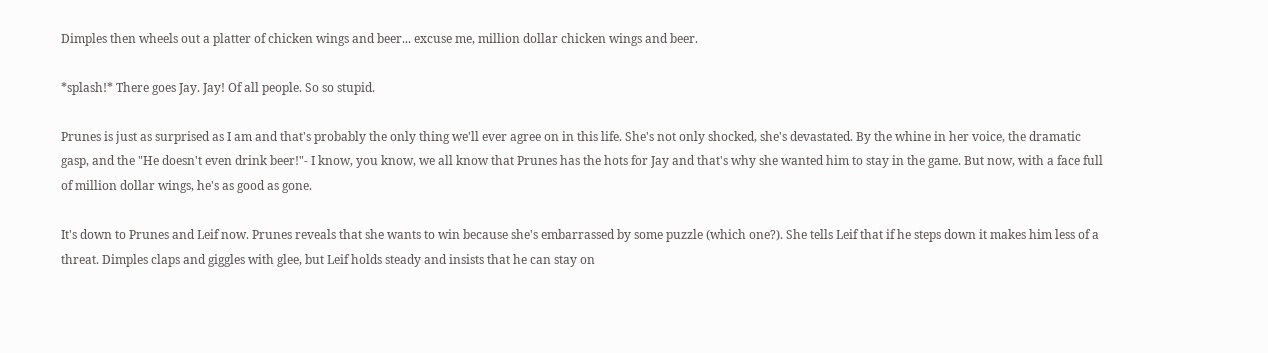Dimples then wheels out a platter of chicken wings and beer... excuse me, million dollar chicken wings and beer.

*splash!* There goes Jay. Jay! Of all people. So so stupid.

Prunes is just as surprised as I am and that's probably the only thing we'll ever agree on in this life. She's not only shocked, she's devastated. By the whine in her voice, the dramatic gasp, and the "He doesn't even drink beer!"- I know, you know, we all know that Prunes has the hots for Jay and that's why she wanted him to stay in the game. But now, with a face full of million dollar wings, he's as good as gone.

It's down to Prunes and Leif now. Prunes reveals that she wants to win because she's embarrassed by some puzzle (which one?). She tells Leif that if he steps down it makes him less of a threat. Dimples claps and giggles with glee, but Leif holds steady and insists that he can stay on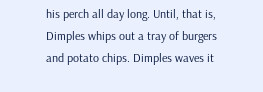his perch all day long. Until, that is, Dimples whips out a tray of burgers and potato chips. Dimples waves it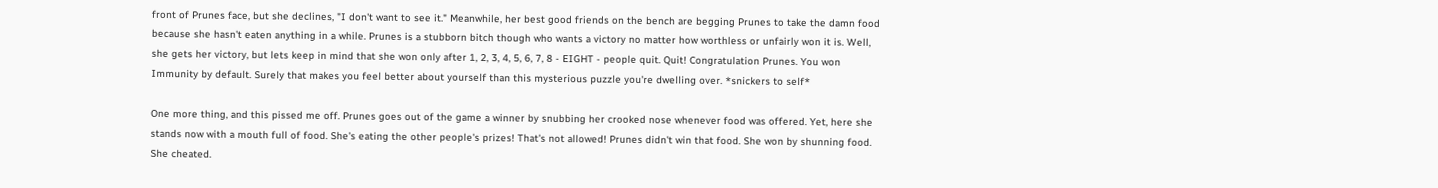front of Prunes face, but she declines, "I don't want to see it." Meanwhile, her best good friends on the bench are begging Prunes to take the damn food because she hasn't eaten anything in a while. Prunes is a stubborn bitch though who wants a victory no matter how worthless or unfairly won it is. Well, she gets her victory, but lets keep in mind that she won only after 1, 2, 3, 4, 5, 6, 7, 8 - EIGHT - people quit. Quit! Congratulation Prunes. You won Immunity by default. Surely that makes you feel better about yourself than this mysterious puzzle you're dwelling over. *snickers to self*

One more thing, and this pissed me off. Prunes goes out of the game a winner by snubbing her crooked nose whenever food was offered. Yet, here she stands now with a mouth full of food. She's eating the other people's prizes! That's not allowed! Prunes didn't win that food. She won by shunning food. She cheated.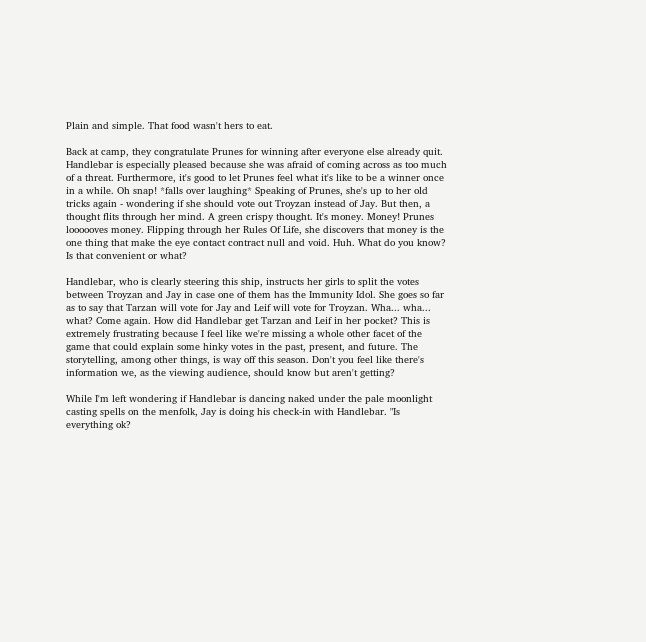Plain and simple. That food wasn't hers to eat.

Back at camp, they congratulate Prunes for winning after everyone else already quit. Handlebar is especially pleased because she was afraid of coming across as too much of a threat. Furthermore, it's good to let Prunes feel what it's like to be a winner once in a while. Oh snap! *falls over laughing* Speaking of Prunes, she's up to her old tricks again - wondering if she should vote out Troyzan instead of Jay. But then, a thought flits through her mind. A green crispy thought. It's money. Money! Prunes loooooves money. Flipping through her Rules Of Life, she discovers that money is the one thing that make the eye contact contract null and void. Huh. What do you know? Is that convenient or what?

Handlebar, who is clearly steering this ship, instructs her girls to split the votes between Troyzan and Jay in case one of them has the Immunity Idol. She goes so far as to say that Tarzan will vote for Jay and Leif will vote for Troyzan. Wha... wha... what? Come again. How did Handlebar get Tarzan and Leif in her pocket? This is extremely frustrating because I feel like we're missing a whole other facet of the game that could explain some hinky votes in the past, present, and future. The storytelling, among other things, is way off this season. Don't you feel like there's information we, as the viewing audience, should know but aren't getting?

While I'm left wondering if Handlebar is dancing naked under the pale moonlight casting spells on the menfolk, Jay is doing his check-in with Handlebar. "Is everything ok?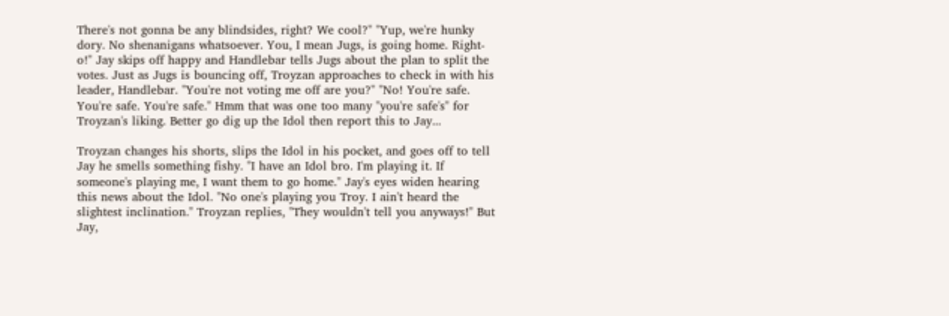There's not gonna be any blindsides, right? We cool?" "Yup, we're hunky dory. No shenanigans whatsoever. You, I mean Jugs, is going home. Right-o!" Jay skips off happy and Handlebar tells Jugs about the plan to split the votes. Just as Jugs is bouncing off, Troyzan approaches to check in with his leader, Handlebar. "You're not voting me off are you?" "No! You're safe. You're safe. You're safe." Hmm that was one too many "you're safe's" for Troyzan's liking. Better go dig up the Idol then report this to Jay...

Troyzan changes his shorts, slips the Idol in his pocket, and goes off to tell Jay he smells something fishy. "I have an Idol bro. I'm playing it. If someone's playing me, I want them to go home." Jay's eyes widen hearing this news about the Idol. "No one's playing you Troy. I ain't heard the slightest inclination." Troyzan replies, "They wouldn't tell you anyways!" But Jay,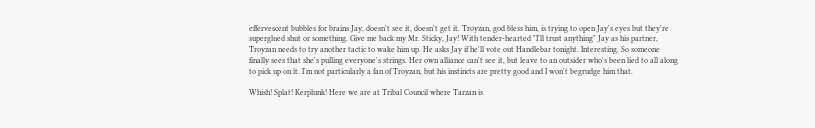effervescent bubbles for brains Jay, doesn't see it, doesn't get it. Troyzan, god bless him, is trying to open Jay's eyes but they're superglued shut or something. Give me back my Mr. Sticky, Jay! With tender-hearted "I'll trust anything" Jay as his partner, Troyzan needs to try another tactic to wake him up. He asks Jay if he'll vote out Handlebar tonight. Interesting. So someone finally sees that she's pulling everyone's strings. Her own alliance can't see it, but leave to an outsider who's been lied to all along to pick up on it. I'm not particularly a fan of Troyzan, but his instincts are pretty good and I won't begrudge him that.

Whish! Splat! Kerplunk! Here we are at Tribal Council where Tarzan is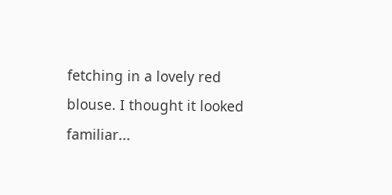fetching in a lovely red blouse. I thought it looked familiar...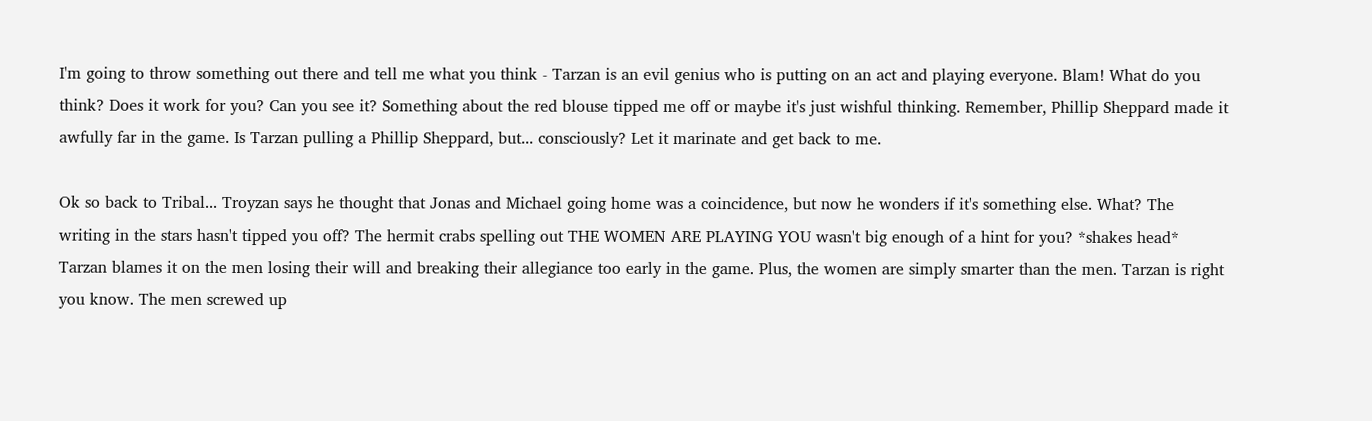I'm going to throw something out there and tell me what you think - Tarzan is an evil genius who is putting on an act and playing everyone. Blam! What do you think? Does it work for you? Can you see it? Something about the red blouse tipped me off or maybe it's just wishful thinking. Remember, Phillip Sheppard made it awfully far in the game. Is Tarzan pulling a Phillip Sheppard, but... consciously? Let it marinate and get back to me.

Ok so back to Tribal... Troyzan says he thought that Jonas and Michael going home was a coincidence, but now he wonders if it's something else. What? The writing in the stars hasn't tipped you off? The hermit crabs spelling out THE WOMEN ARE PLAYING YOU wasn't big enough of a hint for you? *shakes head* Tarzan blames it on the men losing their will and breaking their allegiance too early in the game. Plus, the women are simply smarter than the men. Tarzan is right you know. The men screwed up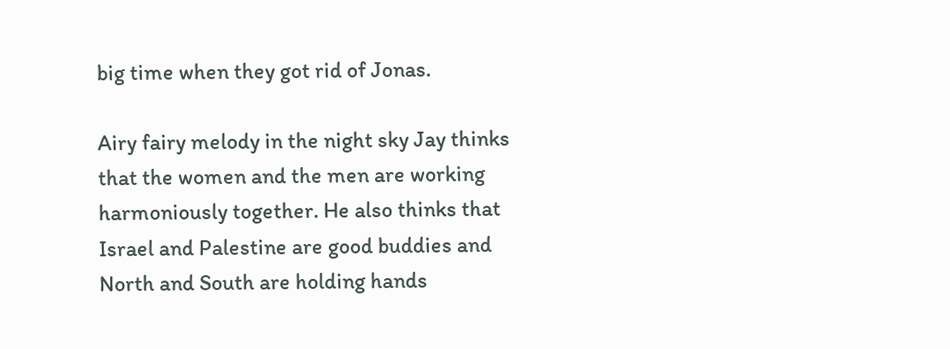big time when they got rid of Jonas.

Airy fairy melody in the night sky Jay thinks that the women and the men are working harmoniously together. He also thinks that Israel and Palestine are good buddies and North and South are holding hands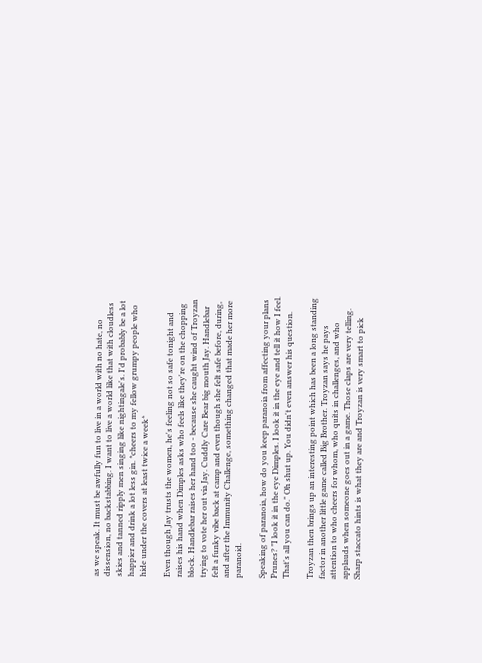as we speak. It must be awfully fun to live in a world with no hate, no dissension, no backstabbing. I want to live a world like that with cloudless skies and tanned ripply men singing like nightingale's. I'd probably be a lot happier and drink a lot less gin. *cheers to my fellow grumpy people who hide under the covers at least twice a week*

Even though Jay trusts the women, he's feeling not so safe tonight and raises his hand when Dimples asks who feels like they're on the chopping block. Handlebar raises her hand too - because she caught wind of Troyzan trying to vote her out via Jay. Cuddly Care Bear big mouth Jay. Handlebar felt a funky vibe back at camp and even though she felt safe before, during, and after the Immunity Challenge, something changed that made her more paranoid.

Speaking of paranoia, how do you keep paranoia from affecting your plans Prunes? "I look it in the eye Dimples. I look it in the eye and tell it how I feel. That's all you can do." Oh shut up. You didn't even answer his question.

Troyzan then brings up an interesting point which has been a long standing factor in another little game called Big Brother. Troyzan says he pays attention to who cheers for whom, who quits in challenges, and who applauds when someone goes out in a game. Those claps are very telling. Sharp staccato hints is what they are and Troyzan is very smart to pick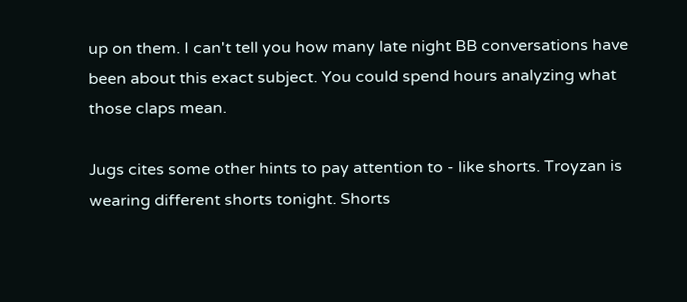up on them. I can't tell you how many late night BB conversations have been about this exact subject. You could spend hours analyzing what those claps mean.

Jugs cites some other hints to pay attention to - like shorts. Troyzan is wearing different shorts tonight. Shorts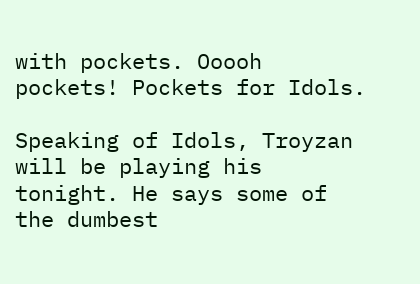with pockets. Ooooh pockets! Pockets for Idols.

Speaking of Idols, Troyzan will be playing his tonight. He says some of the dumbest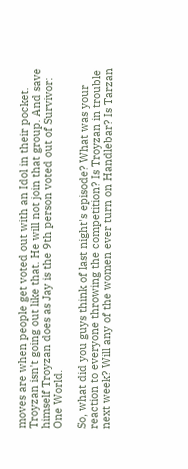moves are when people get voted out with an Idol in their pocket. Troyzan isn't going out like that. He will not join that group. And save himself Troyzan does as Jay is the 9th person voted out of Survivor: One World.

So, what did you guys think of last night's episode? What was your reaction to everyone throwing the competition? Is Troyzan in trouble next week? Will any of the women ever turn on Handlebar? Is Tarzan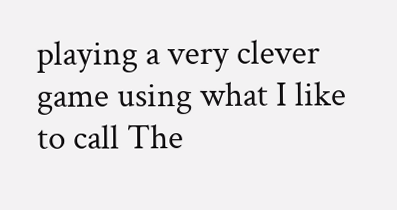playing a very clever game using what I like to call The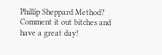Phillip Sheppard Method? Comment it out bitches and have a great day!